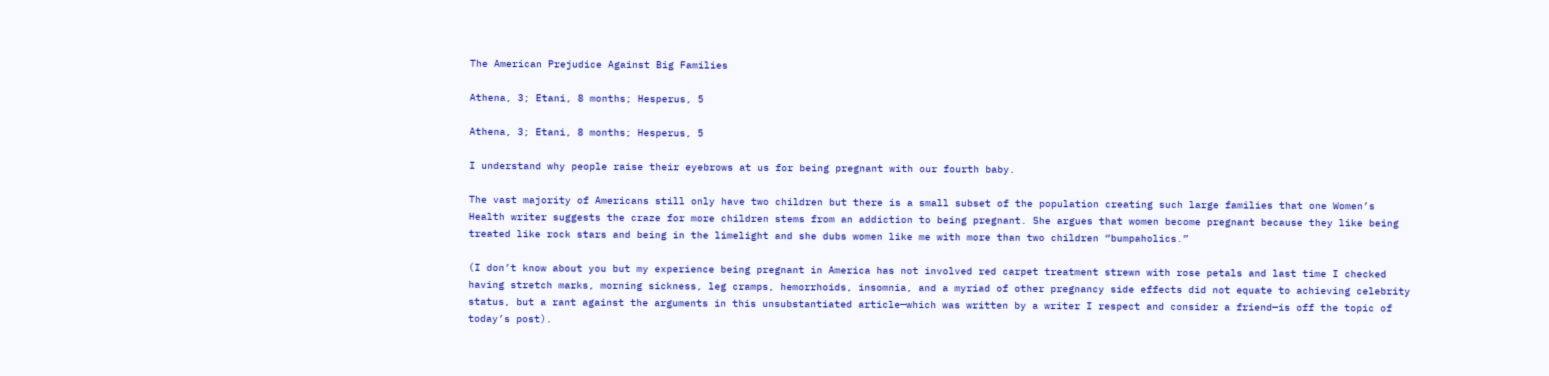The American Prejudice Against Big Families

Athena, 3; Etani, 8 months; Hesperus, 5

Athena, 3; Etani, 8 months; Hesperus, 5

I understand why people raise their eyebrows at us for being pregnant with our fourth baby.

The vast majority of Americans still only have two children but there is a small subset of the population creating such large families that one Women’s Health writer suggests the craze for more children stems from an addiction to being pregnant. She argues that women become pregnant because they like being treated like rock stars and being in the limelight and she dubs women like me with more than two children “bumpaholics.”

(I don’t know about you but my experience being pregnant in America has not involved red carpet treatment strewn with rose petals and last time I checked having stretch marks, morning sickness, leg cramps, hemorrhoids, insomnia, and a myriad of other pregnancy side effects did not equate to achieving celebrity status, but a rant against the arguments in this unsubstantiated article—which was written by a writer I respect and consider a friend—is off the topic of today’s post).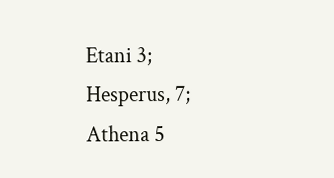Etani 3; Hesperus, 7; Athena 5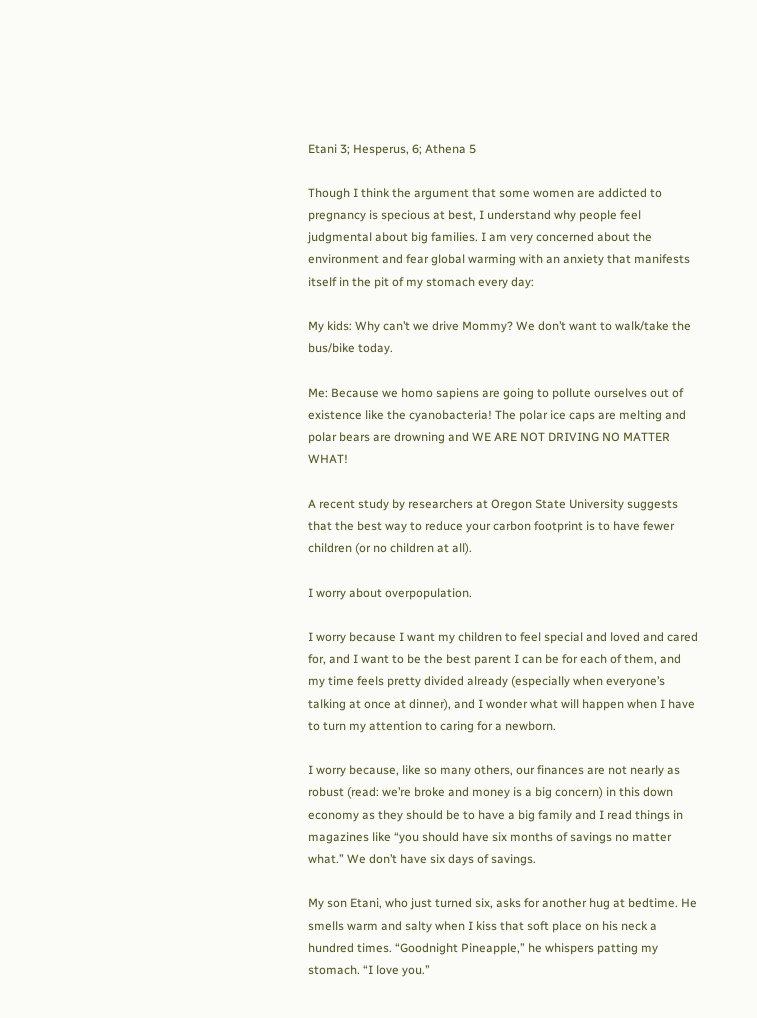Etani 3; Hesperus, 6; Athena 5

Though I think the argument that some women are addicted to pregnancy is specious at best, I understand why people feel judgmental about big families. I am very concerned about the environment and fear global warming with an anxiety that manifests itself in the pit of my stomach every day:

My kids: Why can’t we drive Mommy? We don’t want to walk/take the bus/bike today.

Me: Because we homo sapiens are going to pollute ourselves out of existence like the cyanobacteria! The polar ice caps are melting and polar bears are drowning and WE ARE NOT DRIVING NO MATTER WHAT!

A recent study by researchers at Oregon State University suggests that the best way to reduce your carbon footprint is to have fewer children (or no children at all).

I worry about overpopulation.

I worry because I want my children to feel special and loved and cared for, and I want to be the best parent I can be for each of them, and my time feels pretty divided already (especially when everyone’s talking at once at dinner), and I wonder what will happen when I have to turn my attention to caring for a newborn.

I worry because, like so many others, our finances are not nearly as robust (read: we’re broke and money is a big concern) in this down economy as they should be to have a big family and I read things in magazines like “you should have six months of savings no matter what.” We don’t have six days of savings.

My son Etani, who just turned six, asks for another hug at bedtime. He smells warm and salty when I kiss that soft place on his neck a hundred times. “Goodnight Pineapple,” he whispers patting my stomach. “I love you.”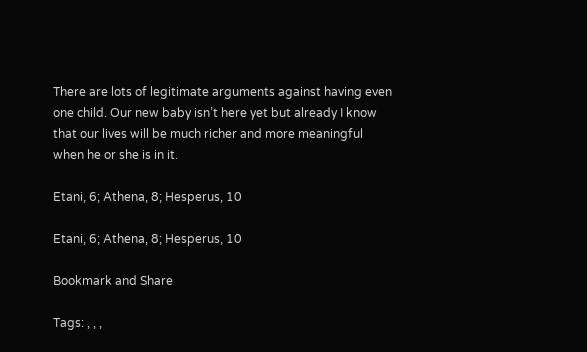There are lots of legitimate arguments against having even one child. Our new baby isn’t here yet but already I know that our lives will be much richer and more meaningful when he or she is in it.

Etani, 6; Athena, 8; Hesperus, 10

Etani, 6; Athena, 8; Hesperus, 10

Bookmark and Share

Tags: , , ,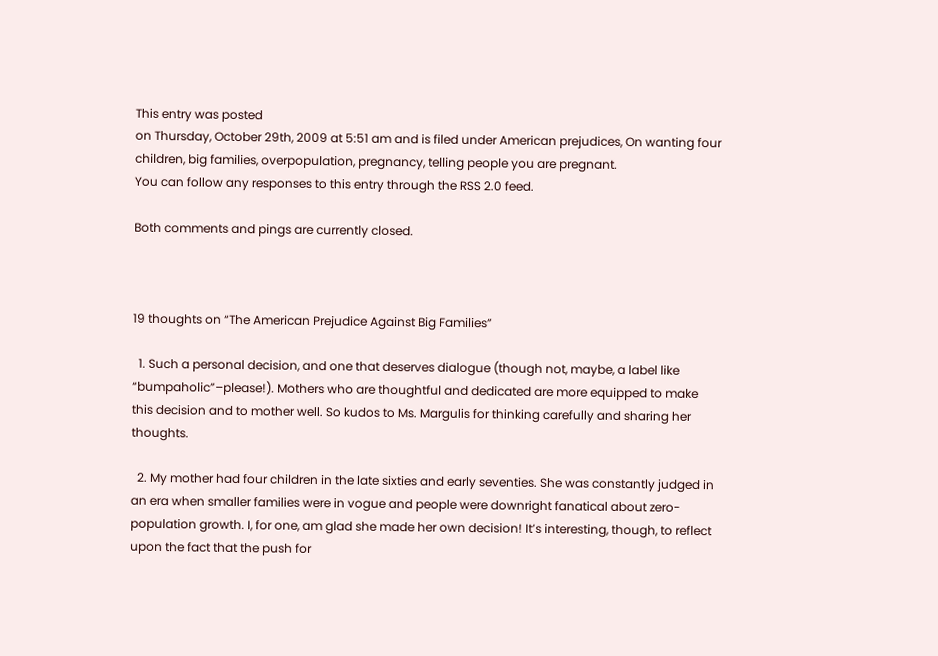This entry was posted
on Thursday, October 29th, 2009 at 5:51 am and is filed under American prejudices, On wanting four children, big families, overpopulation, pregnancy, telling people you are pregnant.
You can follow any responses to this entry through the RSS 2.0 feed.

Both comments and pings are currently closed.



19 thoughts on “The American Prejudice Against Big Families”

  1. Such a personal decision, and one that deserves dialogue (though not, maybe, a label like “bumpaholic”–please!). Mothers who are thoughtful and dedicated are more equipped to make this decision and to mother well. So kudos to Ms. Margulis for thinking carefully and sharing her thoughts.

  2. My mother had four children in the late sixties and early seventies. She was constantly judged in an era when smaller families were in vogue and people were downright fanatical about zero-population growth. I, for one, am glad she made her own decision! It’s interesting, though, to reflect upon the fact that the push for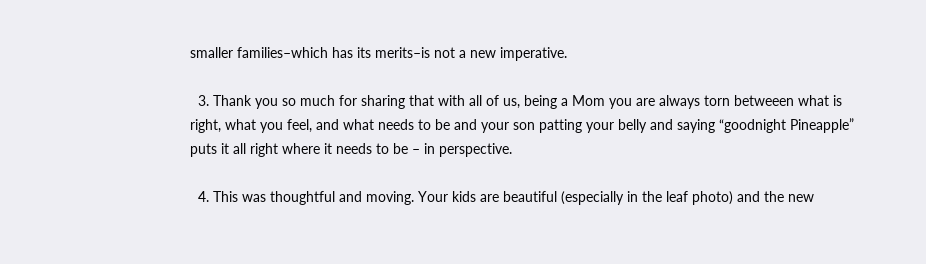smaller families–which has its merits–is not a new imperative.

  3. Thank you so much for sharing that with all of us, being a Mom you are always torn betweeen what is right, what you feel, and what needs to be and your son patting your belly and saying “goodnight Pineapple” puts it all right where it needs to be – in perspective.

  4. This was thoughtful and moving. Your kids are beautiful (especially in the leaf photo) and the new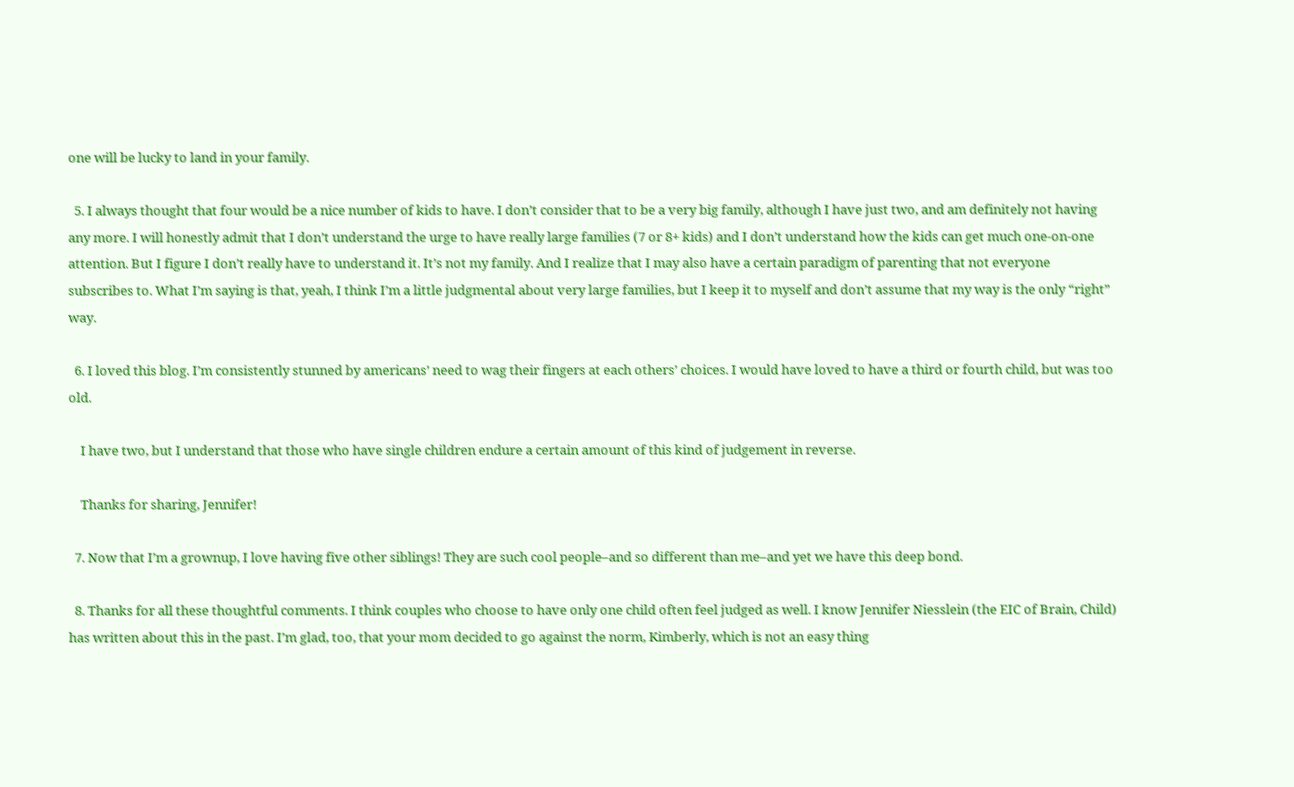one will be lucky to land in your family.

  5. I always thought that four would be a nice number of kids to have. I don’t consider that to be a very big family, although I have just two, and am definitely not having any more. I will honestly admit that I don’t understand the urge to have really large families (7 or 8+ kids) and I don’t understand how the kids can get much one-on-one attention. But I figure I don’t really have to understand it. It’s not my family. And I realize that I may also have a certain paradigm of parenting that not everyone subscribes to. What I’m saying is that, yeah, I think I’m a little judgmental about very large families, but I keep it to myself and don’t assume that my way is the only “right” way.

  6. I loved this blog. I’m consistently stunned by americans’ need to wag their fingers at each others’ choices. I would have loved to have a third or fourth child, but was too old.

    I have two, but I understand that those who have single children endure a certain amount of this kind of judgement in reverse.

    Thanks for sharing, Jennifer!

  7. Now that I’m a grownup, I love having five other siblings! They are such cool people–and so different than me–and yet we have this deep bond.

  8. Thanks for all these thoughtful comments. I think couples who choose to have only one child often feel judged as well. I know Jennifer Niesslein (the EIC of Brain, Child) has written about this in the past. I’m glad, too, that your mom decided to go against the norm, Kimberly, which is not an easy thing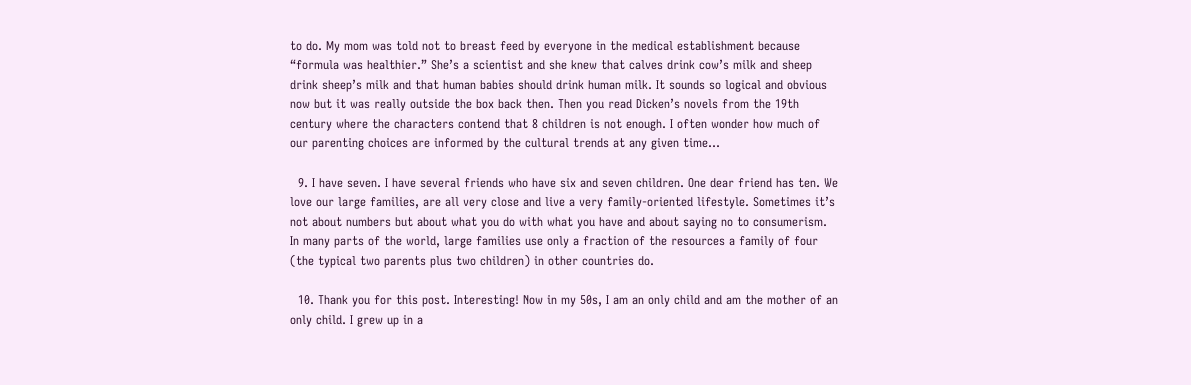to do. My mom was told not to breast feed by everyone in the medical establishment because “formula was healthier.” She’s a scientist and she knew that calves drink cow’s milk and sheep drink sheep’s milk and that human babies should drink human milk. It sounds so logical and obvious now but it was really outside the box back then. Then you read Dicken’s novels from the 19th century where the characters contend that 8 children is not enough. I often wonder how much of our parenting choices are informed by the cultural trends at any given time…

  9. I have seven. I have several friends who have six and seven children. One dear friend has ten. We love our large families, are all very close and live a very family-oriented lifestyle. Sometimes it’s not about numbers but about what you do with what you have and about saying no to consumerism. In many parts of the world, large families use only a fraction of the resources a family of four (the typical two parents plus two children) in other countries do.

  10. Thank you for this post. Interesting! Now in my 50s, I am an only child and am the mother of an only child. I grew up in a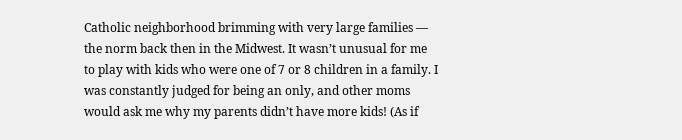Catholic neighborhood brimming with very large families — the norm back then in the Midwest. It wasn’t unusual for me to play with kids who were one of 7 or 8 children in a family. I was constantly judged for being an only, and other moms would ask me why my parents didn’t have more kids! (As if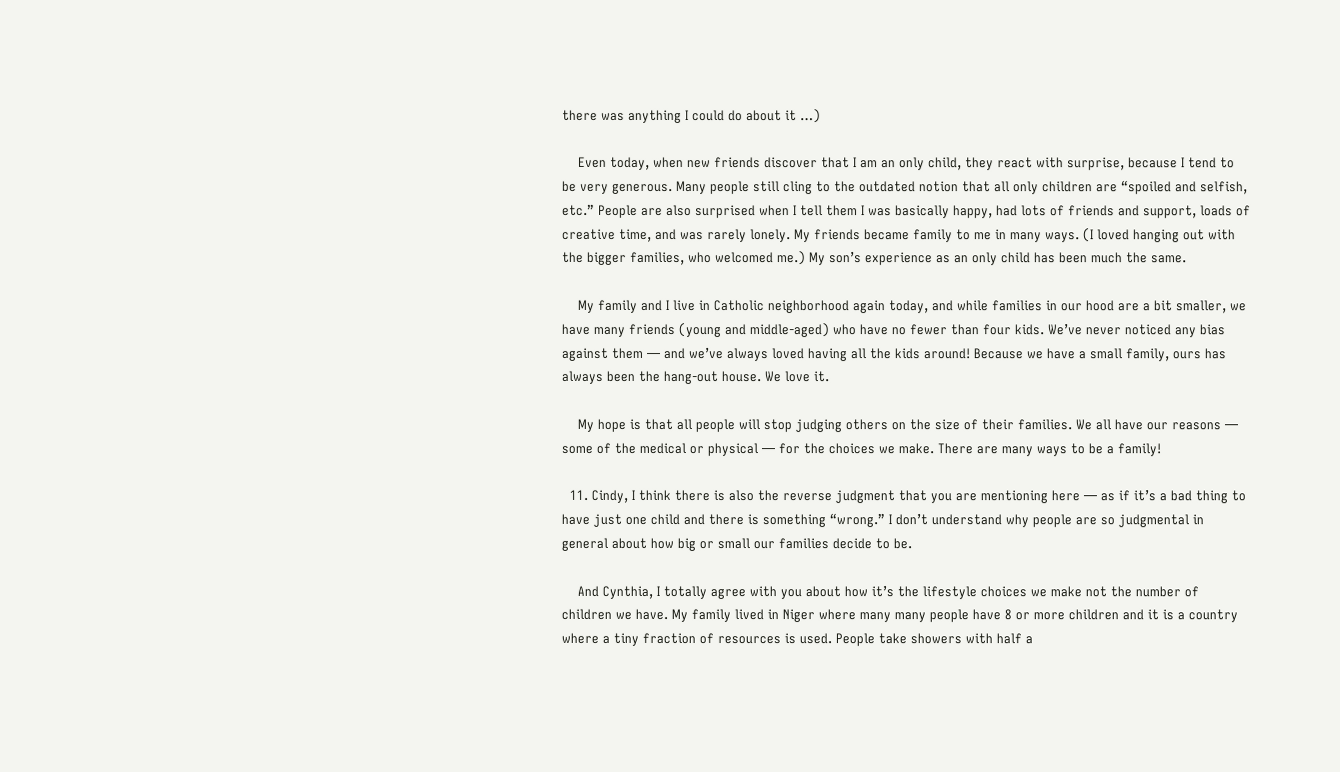there was anything I could do about it …)

    Even today, when new friends discover that I am an only child, they react with surprise, because I tend to be very generous. Many people still cling to the outdated notion that all only children are “spoiled and selfish, etc.” People are also surprised when I tell them I was basically happy, had lots of friends and support, loads of creative time, and was rarely lonely. My friends became family to me in many ways. (I loved hanging out with the bigger families, who welcomed me.) My son’s experience as an only child has been much the same.

    My family and I live in Catholic neighborhood again today, and while families in our hood are a bit smaller, we have many friends (young and middle-aged) who have no fewer than four kids. We’ve never noticed any bias against them — and we’ve always loved having all the kids around! Because we have a small family, ours has always been the hang-out house. We love it.

    My hope is that all people will stop judging others on the size of their families. We all have our reasons — some of the medical or physical — for the choices we make. There are many ways to be a family!

  11. Cindy, I think there is also the reverse judgment that you are mentioning here — as if it’s a bad thing to have just one child and there is something “wrong.” I don’t understand why people are so judgmental in general about how big or small our families decide to be.

    And Cynthia, I totally agree with you about how it’s the lifestyle choices we make not the number of children we have. My family lived in Niger where many many people have 8 or more children and it is a country where a tiny fraction of resources is used. People take showers with half a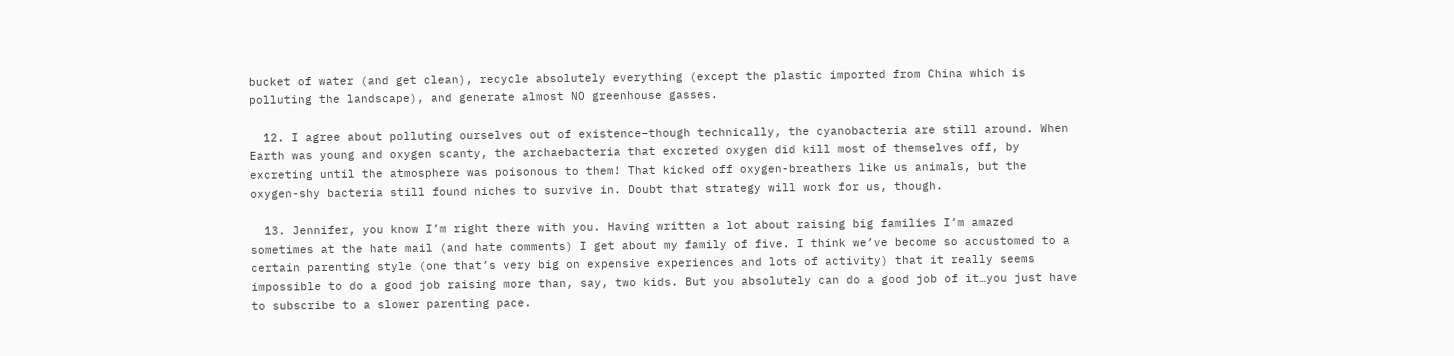bucket of water (and get clean), recycle absolutely everything (except the plastic imported from China which is polluting the landscape), and generate almost NO greenhouse gasses.

  12. I agree about polluting ourselves out of existence–though technically, the cyanobacteria are still around. When Earth was young and oxygen scanty, the archaebacteria that excreted oxygen did kill most of themselves off, by excreting until the atmosphere was poisonous to them! That kicked off oxygen-breathers like us animals, but the oxygen-shy bacteria still found niches to survive in. Doubt that strategy will work for us, though.

  13. Jennifer, you know I’m right there with you. Having written a lot about raising big families I’m amazed sometimes at the hate mail (and hate comments) I get about my family of five. I think we’ve become so accustomed to a certain parenting style (one that’s very big on expensive experiences and lots of activity) that it really seems impossible to do a good job raising more than, say, two kids. But you absolutely can do a good job of it…you just have to subscribe to a slower parenting pace.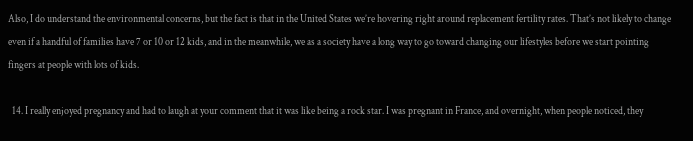Also, I do understand the environmental concerns, but the fact is that in the United States we’re hovering right around replacement fertility rates. That’s not likely to change even if a handful of families have 7 or 10 or 12 kids, and in the meanwhile, we as a society have a long way to go toward changing our lifestyles before we start pointing fingers at people with lots of kids.

  14. I really enjoyed pregnancy and had to laugh at your comment that it was like being a rock star. I was pregnant in France, and overnight, when people noticed, they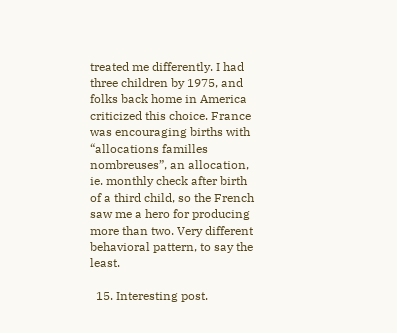treated me differently. I had three children by 1975, and folks back home in America criticized this choice. France was encouraging births with “allocations familles nombreuses”, an allocation, ie. monthly check after birth of a third child, so the French saw me a hero for producing more than two. Very different behavioral pattern, to say the least.

  15. Interesting post.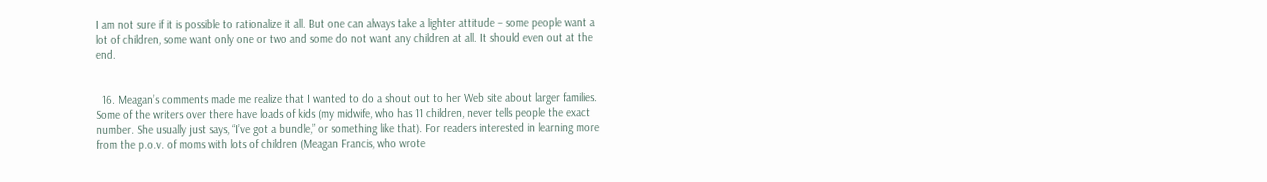I am not sure if it is possible to rationalize it all. But one can always take a lighter attitude – some people want a lot of children, some want only one or two and some do not want any children at all. It should even out at the end.


  16. Meagan’s comments made me realize that I wanted to do a shout out to her Web site about larger families. Some of the writers over there have loads of kids (my midwife, who has 11 children, never tells people the exact number. She usually just says, “I’ve got a bundle,” or something like that). For readers interested in learning more from the p.o.v. of moms with lots of children (Meagan Francis, who wrote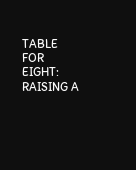TABLE FOR EIGHT: RAISING A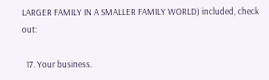LARGER FAMILY IN A SMALLER FAMILY WORLD) included, check out:

  17. Your business.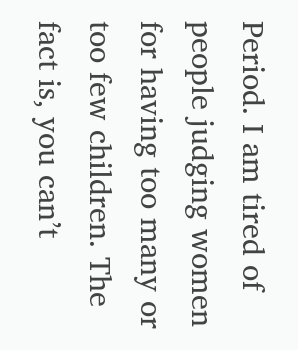Period. I am tired of people judging women for having too many or too few children. The fact is, you can’t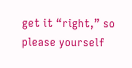get it “right,” so please yourself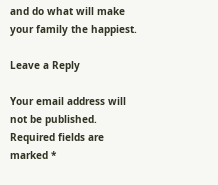and do what will make your family the happiest.

Leave a Reply

Your email address will not be published. Required fields are marked *